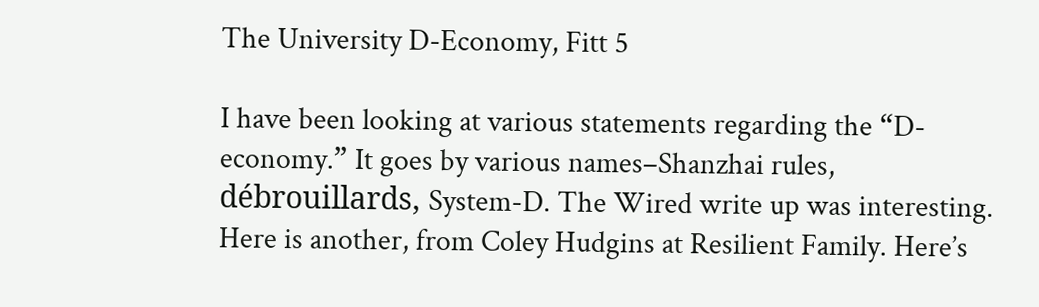The University D-Economy, Fitt 5

I have been looking at various statements regarding the “D-economy.” It goes by various names–Shanzhai rules, débrouillards, System-D. The Wired write up was interesting. Here is another, from Coley Hudgins at Resilient Family. Here’s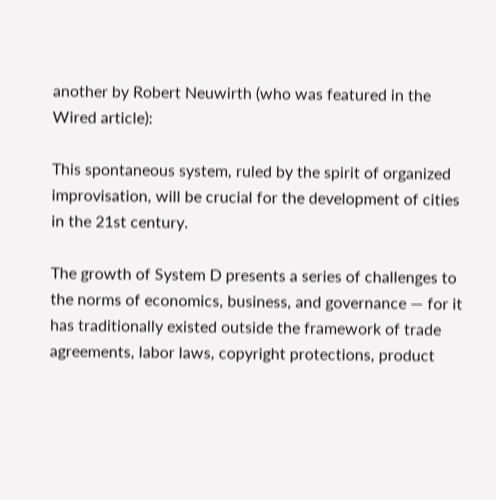another by Robert Neuwirth (who was featured in the Wired article):

This spontaneous system, ruled by the spirit of organized improvisation, will be crucial for the development of cities in the 21st century.

The growth of System D presents a series of challenges to the norms of economics, business, and governance — for it has traditionally existed outside the framework of trade agreements, labor laws, copyright protections, product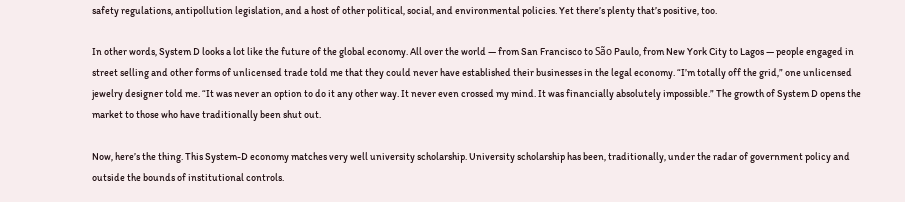safety regulations, antipollution legislation, and a host of other political, social, and environmental policies. Yet there’s plenty that’s positive, too.

In other words, System D looks a lot like the future of the global economy. All over the world — from San Francisco to São Paulo, from New York City to Lagos — people engaged in street selling and other forms of unlicensed trade told me that they could never have established their businesses in the legal economy. “I’m totally off the grid,” one unlicensed jewelry designer told me. “It was never an option to do it any other way. It never even crossed my mind. It was financially absolutely impossible.” The growth of System D opens the market to those who have traditionally been shut out.

Now, here’s the thing. This System-D economy matches very well university scholarship. University scholarship has been, traditionally, under the radar of government policy and outside the bounds of institutional controls.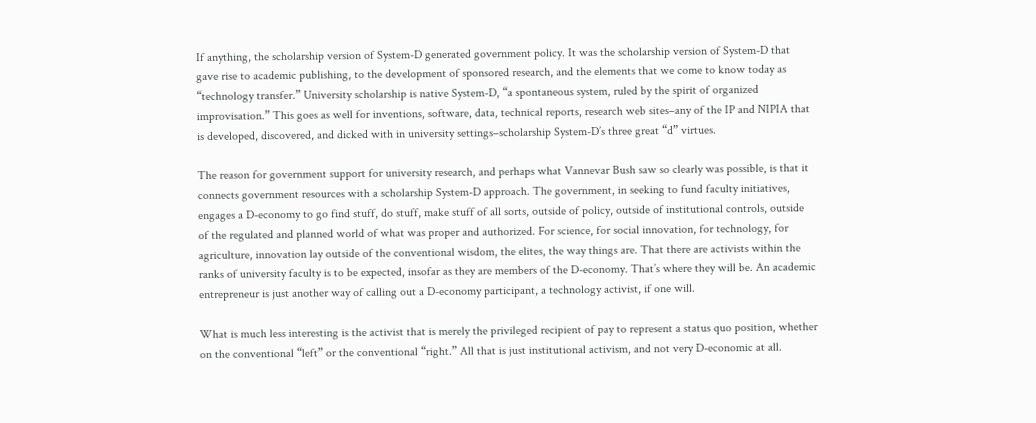If anything, the scholarship version of System-D generated government policy. It was the scholarship version of System-D that gave rise to academic publishing, to the development of sponsored research, and the elements that we come to know today as “technology transfer.” University scholarship is native System-D, “a spontaneous system, ruled by the spirit of organized improvisation.” This goes as well for inventions, software, data, technical reports, research web sites–any of the IP and NIPIA that is developed, discovered, and dicked with in university settings–scholarship System-D’s three great “d” virtues.

The reason for government support for university research, and perhaps what Vannevar Bush saw so clearly was possible, is that it connects government resources with a scholarship System-D approach. The government, in seeking to fund faculty initiatives, engages a D-economy to go find stuff, do stuff, make stuff of all sorts, outside of policy, outside of institutional controls, outside of the regulated and planned world of what was proper and authorized. For science, for social innovation, for technology, for agriculture, innovation lay outside of the conventional wisdom, the elites, the way things are. That there are activists within the ranks of university faculty is to be expected, insofar as they are members of the D-economy. That’s where they will be. An academic entrepreneur is just another way of calling out a D-economy participant, a technology activist, if one will.

What is much less interesting is the activist that is merely the privileged recipient of pay to represent a status quo position, whether on the conventional “left” or the conventional “right.” All that is just institutional activism, and not very D-economic at all.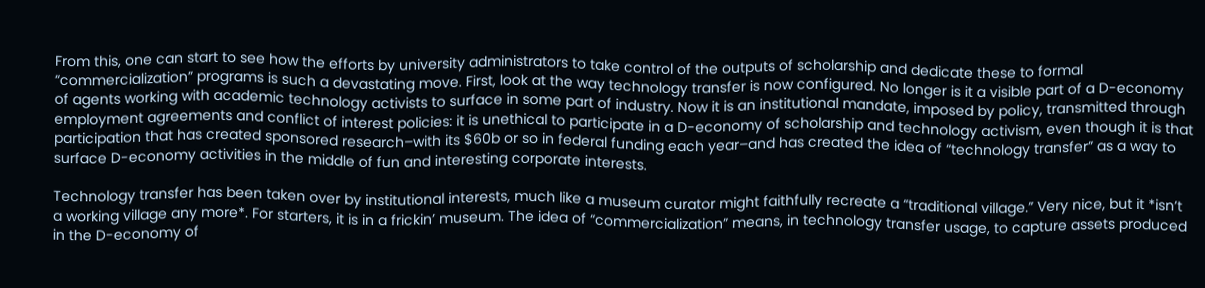From this, one can start to see how the efforts by university administrators to take control of the outputs of scholarship and dedicate these to formal “commercialization” programs is such a devastating move. First, look at the way technology transfer is now configured. No longer is it a visible part of a D-economy of agents working with academic technology activists to surface in some part of industry. Now it is an institutional mandate, imposed by policy, transmitted through employment agreements and conflict of interest policies: it is unethical to participate in a D-economy of scholarship and technology activism, even though it is that participation that has created sponsored research–with its $60b or so in federal funding each year–and has created the idea of “technology transfer” as a way to surface D-economy activities in the middle of fun and interesting corporate interests.

Technology transfer has been taken over by institutional interests, much like a museum curator might faithfully recreate a “traditional village.” Very nice, but it *isn’t a working village any more*. For starters, it is in a frickin’ museum. The idea of “commercialization” means, in technology transfer usage, to capture assets produced in the D-economy of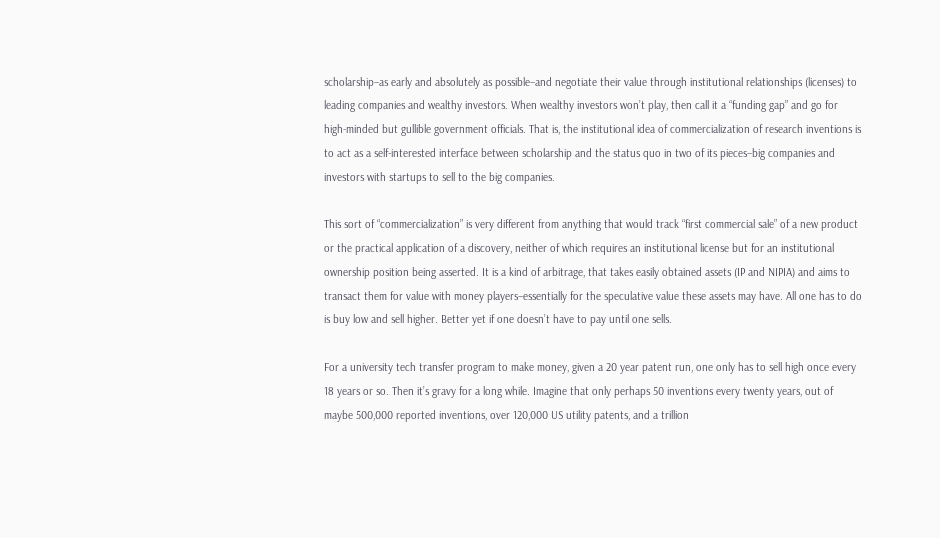scholarship–as early and absolutely as possible–and negotiate their value through institutional relationships (licenses) to leading companies and wealthy investors. When wealthy investors won’t play, then call it a “funding gap” and go for high-minded but gullible government officials. That is, the institutional idea of commercialization of research inventions is to act as a self-interested interface between scholarship and the status quo in two of its pieces–big companies and investors with startups to sell to the big companies.

This sort of “commercialization” is very different from anything that would track “first commercial sale” of a new product or the practical application of a discovery, neither of which requires an institutional license but for an institutional ownership position being asserted. It is a kind of arbitrage, that takes easily obtained assets (IP and NIPIA) and aims to transact them for value with money players–essentially for the speculative value these assets may have. All one has to do is buy low and sell higher. Better yet if one doesn’t have to pay until one sells.

For a university tech transfer program to make money, given a 20 year patent run, one only has to sell high once every 18 years or so. Then it’s gravy for a long while. Imagine that only perhaps 50 inventions every twenty years, out of maybe 500,000 reported inventions, over 120,000 US utility patents, and a trillion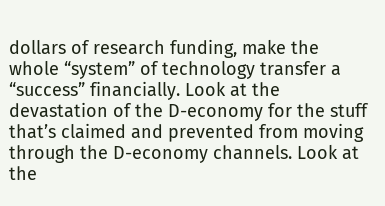dollars of research funding, make the whole “system” of technology transfer a “success” financially. Look at the devastation of the D-economy for the stuff that’s claimed and prevented from moving through the D-economy channels. Look at the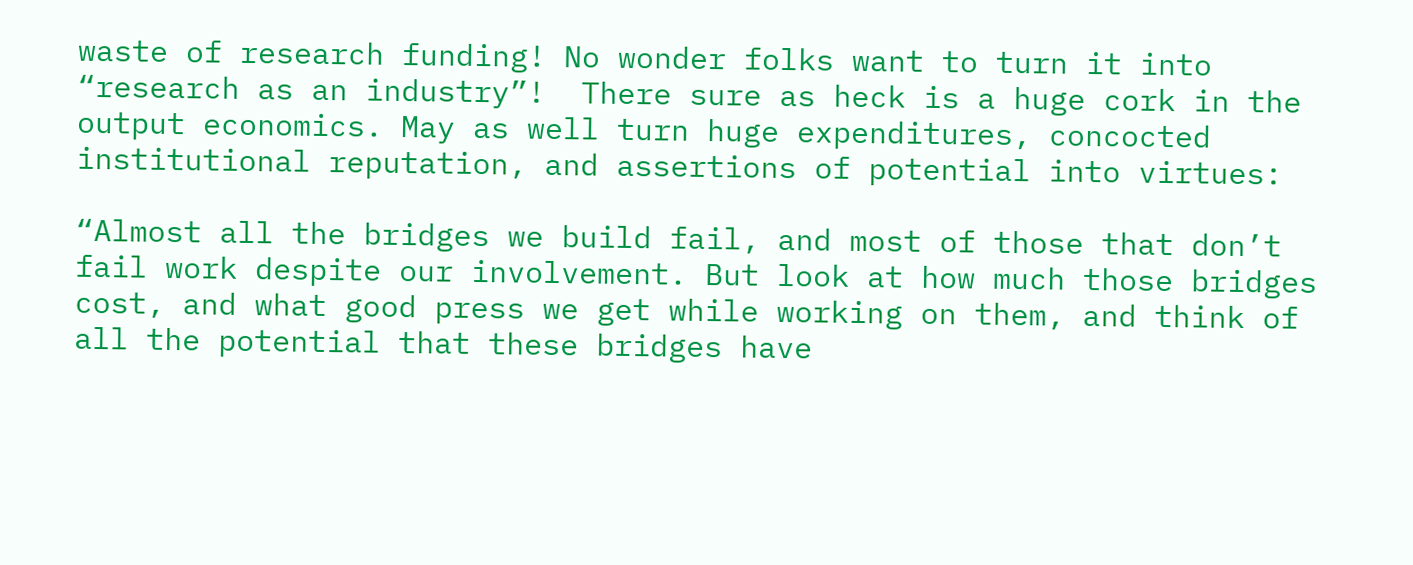waste of research funding! No wonder folks want to turn it into “research as an industry”!  There sure as heck is a huge cork in the output economics. May as well turn huge expenditures, concocted institutional reputation, and assertions of potential into virtues:

“Almost all the bridges we build fail, and most of those that don’t fail work despite our involvement. But look at how much those bridges cost, and what good press we get while working on them, and think of all the potential that these bridges have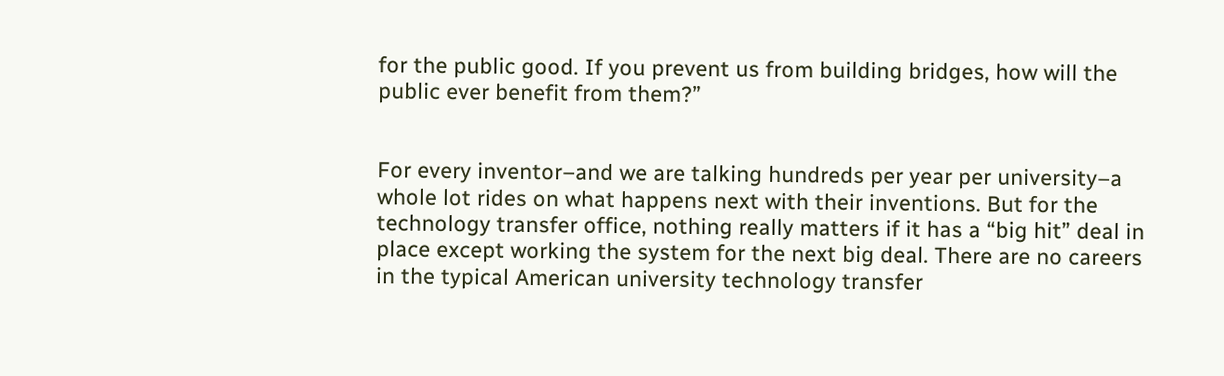for the public good. If you prevent us from building bridges, how will the public ever benefit from them?”


For every inventor–and we are talking hundreds per year per university–a whole lot rides on what happens next with their inventions. But for the technology transfer office, nothing really matters if it has a “big hit” deal in place except working the system for the next big deal. There are no careers in the typical American university technology transfer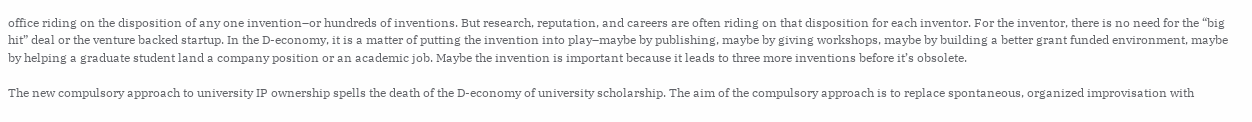office riding on the disposition of any one invention–or hundreds of inventions. But research, reputation, and careers are often riding on that disposition for each inventor. For the inventor, there is no need for the “big hit” deal or the venture backed startup. In the D-economy, it is a matter of putting the invention into play–maybe by publishing, maybe by giving workshops, maybe by building a better grant funded environment, maybe by helping a graduate student land a company position or an academic job. Maybe the invention is important because it leads to three more inventions before it’s obsolete.

The new compulsory approach to university IP ownership spells the death of the D-economy of university scholarship. The aim of the compulsory approach is to replace spontaneous, organized improvisation with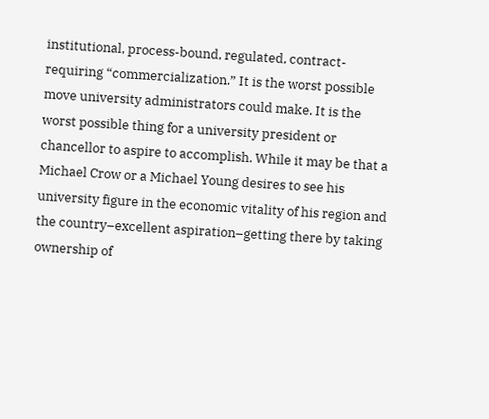institutional, process-bound, regulated, contract-requiring “commercialization.” It is the worst possible move university administrators could make. It is the worst possible thing for a university president or chancellor to aspire to accomplish. While it may be that a Michael Crow or a Michael Young desires to see his university figure in the economic vitality of his region and the country–excellent aspiration–getting there by taking ownership of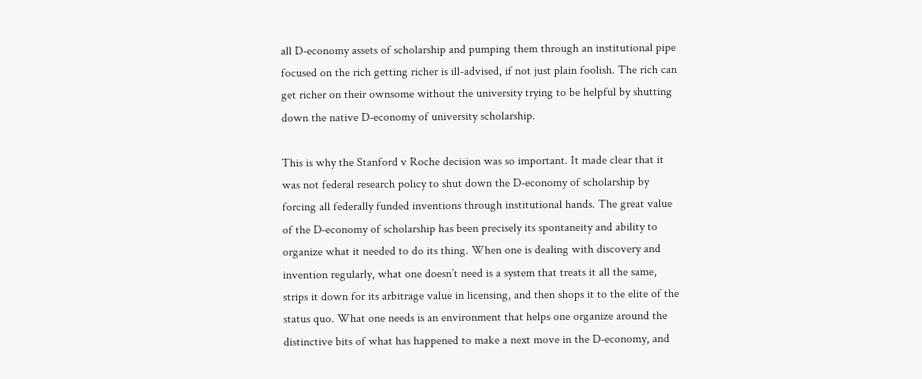all D-economy assets of scholarship and pumping them through an institutional pipe focused on the rich getting richer is ill-advised, if not just plain foolish. The rich can get richer on their ownsome without the university trying to be helpful by shutting down the native D-economy of university scholarship.

This is why the Stanford v Roche decision was so important. It made clear that it was not federal research policy to shut down the D-economy of scholarship by forcing all federally funded inventions through institutional hands. The great value of the D-economy of scholarship has been precisely its spontaneity and ability to organize what it needed to do its thing. When one is dealing with discovery and invention regularly, what one doesn’t need is a system that treats it all the same, strips it down for its arbitrage value in licensing, and then shops it to the elite of the status quo. What one needs is an environment that helps one organize around the distinctive bits of what has happened to make a next move in the D-economy, and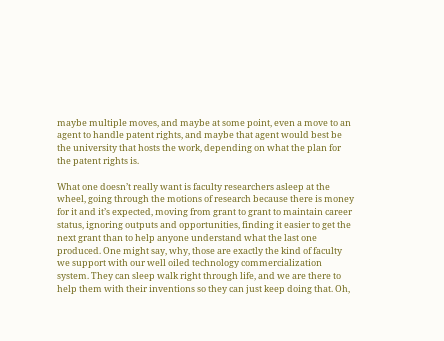maybe multiple moves, and maybe at some point, even a move to an agent to handle patent rights, and maybe that agent would best be the university that hosts the work, depending on what the plan for the patent rights is.

What one doesn’t really want is faculty researchers asleep at the wheel, going through the motions of research because there is money for it and it’s expected, moving from grant to grant to maintain career status, ignoring outputs and opportunities, finding it easier to get the next grant than to help anyone understand what the last one produced. One might say, why, those are exactly the kind of faculty we support with our well oiled technology commercialization system. They can sleep walk right through life, and we are there to help them with their inventions so they can just keep doing that. Oh,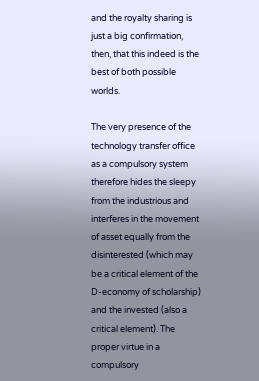and the royalty sharing is just a big confirmation, then, that this indeed is the best of both possible worlds.

The very presence of the technology transfer office as a compulsory system therefore hides the sleepy from the industrious and interferes in the movement of asset equally from the disinterested (which may be a critical element of the D-economy of scholarship) and the invested (also a critical element). The proper virtue in a compulsory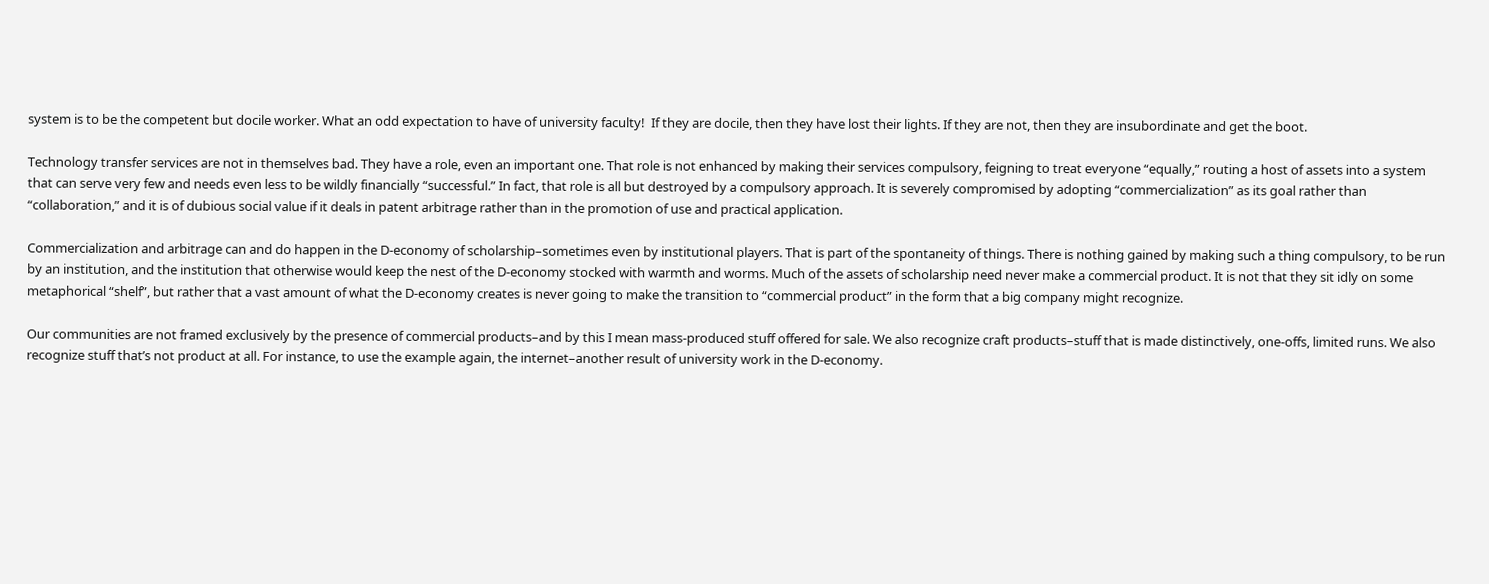system is to be the competent but docile worker. What an odd expectation to have of university faculty!  If they are docile, then they have lost their lights. If they are not, then they are insubordinate and get the boot.

Technology transfer services are not in themselves bad. They have a role, even an important one. That role is not enhanced by making their services compulsory, feigning to treat everyone “equally,” routing a host of assets into a system that can serve very few and needs even less to be wildly financially “successful.” In fact, that role is all but destroyed by a compulsory approach. It is severely compromised by adopting “commercialization” as its goal rather than “collaboration,” and it is of dubious social value if it deals in patent arbitrage rather than in the promotion of use and practical application.

Commercialization and arbitrage can and do happen in the D-economy of scholarship–sometimes even by institutional players. That is part of the spontaneity of things. There is nothing gained by making such a thing compulsory, to be run by an institution, and the institution that otherwise would keep the nest of the D-economy stocked with warmth and worms. Much of the assets of scholarship need never make a commercial product. It is not that they sit idly on some metaphorical “shelf”, but rather that a vast amount of what the D-economy creates is never going to make the transition to “commercial product” in the form that a big company might recognize.

Our communities are not framed exclusively by the presence of commercial products–and by this I mean mass-produced stuff offered for sale. We also recognize craft products–stuff that is made distinctively, one-offs, limited runs. We also recognize stuff that’s not product at all. For instance, to use the example again, the internet–another result of university work in the D-economy.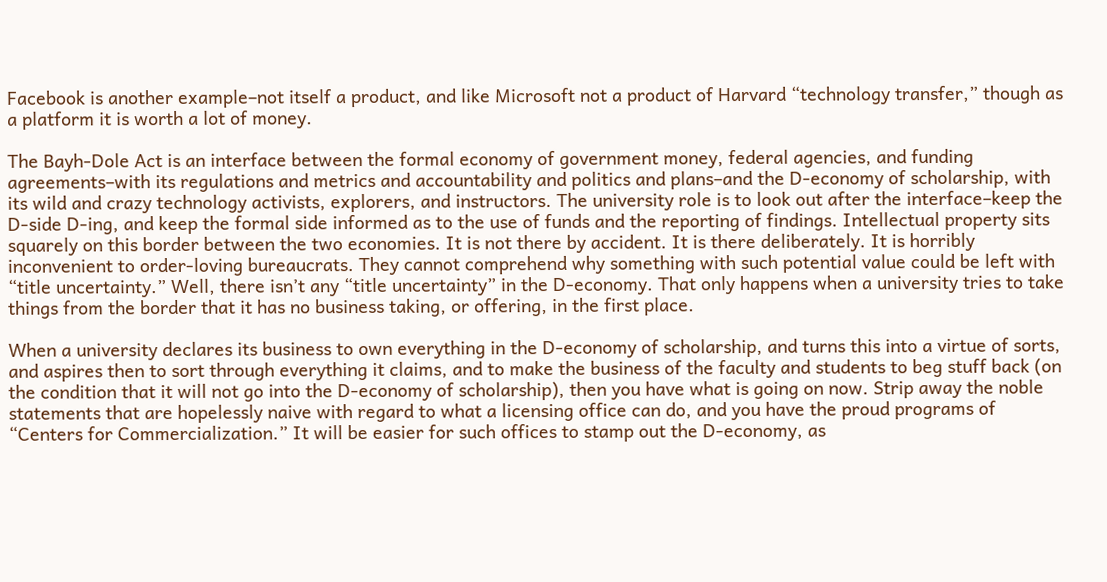Facebook is another example–not itself a product, and like Microsoft not a product of Harvard “technology transfer,” though as a platform it is worth a lot of money.

The Bayh-Dole Act is an interface between the formal economy of government money, federal agencies, and funding agreements–with its regulations and metrics and accountability and politics and plans–and the D-economy of scholarship, with its wild and crazy technology activists, explorers, and instructors. The university role is to look out after the interface–keep the D-side D-ing, and keep the formal side informed as to the use of funds and the reporting of findings. Intellectual property sits squarely on this border between the two economies. It is not there by accident. It is there deliberately. It is horribly inconvenient to order-loving bureaucrats. They cannot comprehend why something with such potential value could be left with “title uncertainty.” Well, there isn’t any “title uncertainty” in the D-economy. That only happens when a university tries to take things from the border that it has no business taking, or offering, in the first place.

When a university declares its business to own everything in the D-economy of scholarship, and turns this into a virtue of sorts, and aspires then to sort through everything it claims, and to make the business of the faculty and students to beg stuff back (on the condition that it will not go into the D-economy of scholarship), then you have what is going on now. Strip away the noble statements that are hopelessly naive with regard to what a licensing office can do, and you have the proud programs of “Centers for Commercialization.” It will be easier for such offices to stamp out the D-economy, as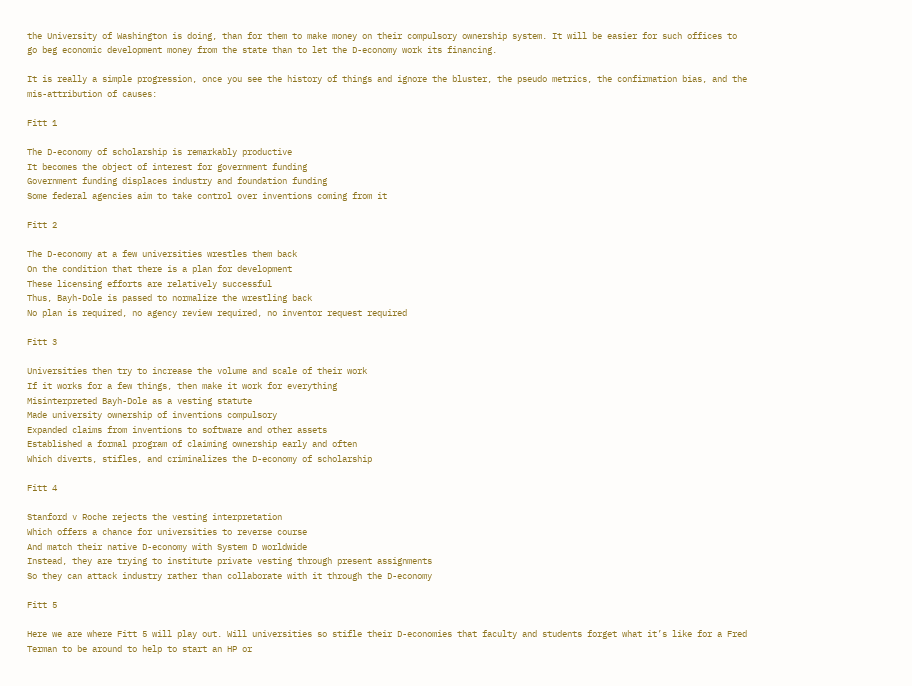the University of Washington is doing, than for them to make money on their compulsory ownership system. It will be easier for such offices to go beg economic development money from the state than to let the D-economy work its financing.

It is really a simple progression, once you see the history of things and ignore the bluster, the pseudo metrics, the confirmation bias, and the mis-attribution of causes:

Fitt 1

The D-economy of scholarship is remarkably productive
It becomes the object of interest for government funding
Government funding displaces industry and foundation funding
Some federal agencies aim to take control over inventions coming from it

Fitt 2

The D-economy at a few universities wrestles them back
On the condition that there is a plan for development
These licensing efforts are relatively successful
Thus, Bayh-Dole is passed to normalize the wrestling back
No plan is required, no agency review required, no inventor request required

Fitt 3

Universities then try to increase the volume and scale of their work
If it works for a few things, then make it work for everything
Misinterpreted Bayh-Dole as a vesting statute
Made university ownership of inventions compulsory
Expanded claims from inventions to software and other assets
Established a formal program of claiming ownership early and often
Which diverts, stifles, and criminalizes the D-economy of scholarship

Fitt 4

Stanford v Roche rejects the vesting interpretation
Which offers a chance for universities to reverse course
And match their native D-economy with System D worldwide
Instead, they are trying to institute private vesting through present assignments
So they can attack industry rather than collaborate with it through the D-economy

Fitt 5

Here we are where Fitt 5 will play out. Will universities so stifle their D-economies that faculty and students forget what it’s like for a Fred Terman to be around to help to start an HP or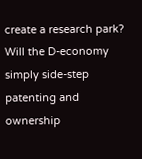create a research park? Will the D-economy simply side-step patenting and ownership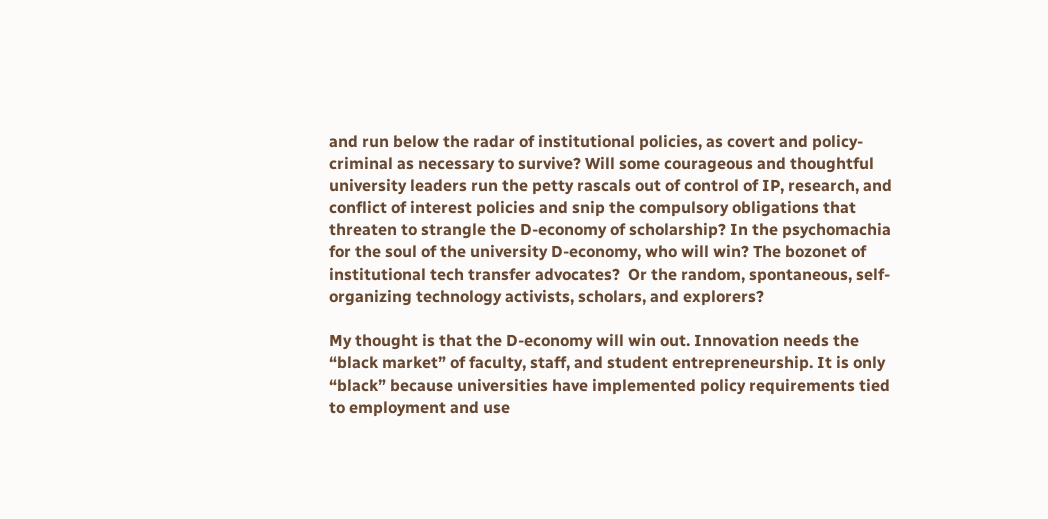and run below the radar of institutional policies, as covert and policy-criminal as necessary to survive? Will some courageous and thoughtful university leaders run the petty rascals out of control of IP, research, and conflict of interest policies and snip the compulsory obligations that threaten to strangle the D-economy of scholarship? In the psychomachia for the soul of the university D-economy, who will win? The bozonet of institutional tech transfer advocates?  Or the random, spontaneous, self-organizing technology activists, scholars, and explorers?

My thought is that the D-economy will win out. Innovation needs the “black market” of faculty, staff, and student entrepreneurship. It is only “black” because universities have implemented policy requirements tied to employment and use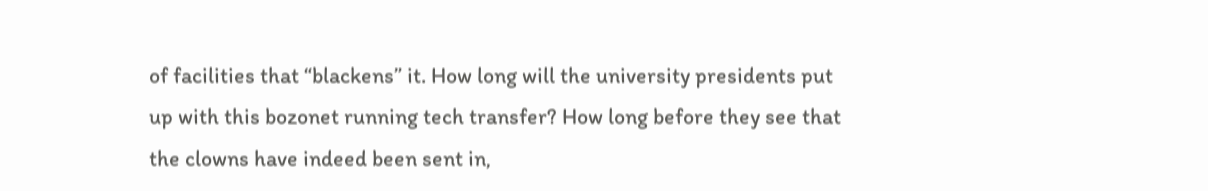of facilities that “blackens” it. How long will the university presidents put up with this bozonet running tech transfer? How long before they see that the clowns have indeed been sent in,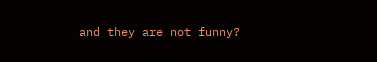and they are not funny?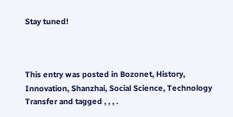Stay tuned!



This entry was posted in Bozonet, History, Innovation, Shanzhai, Social Science, Technology Transfer and tagged , , , .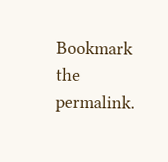Bookmark the permalink.